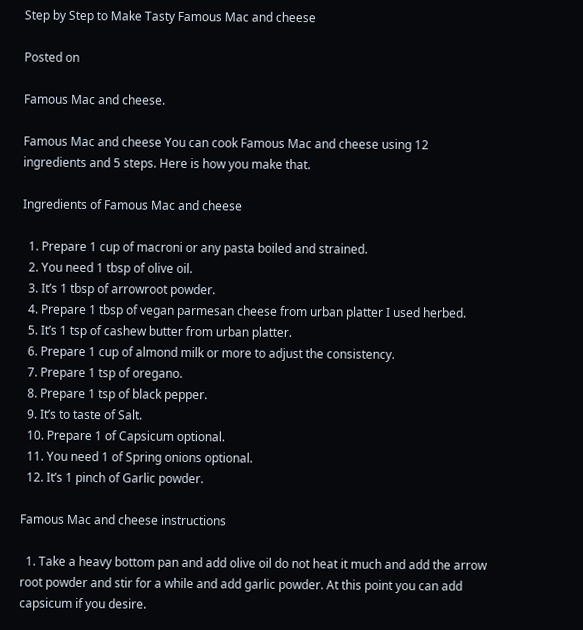Step by Step to Make Tasty Famous Mac and cheese

Posted on

Famous Mac and cheese.

Famous Mac and cheese You can cook Famous Mac and cheese using 12 ingredients and 5 steps. Here is how you make that.

Ingredients of Famous Mac and cheese

  1. Prepare 1 cup of macroni or any pasta boiled and strained.
  2. You need 1 tbsp of olive oil.
  3. It’s 1 tbsp of arrowroot powder.
  4. Prepare 1 tbsp of vegan parmesan cheese from urban platter I used herbed.
  5. It’s 1 tsp of cashew butter from urban platter.
  6. Prepare 1 cup of almond milk or more to adjust the consistency.
  7. Prepare 1 tsp of oregano.
  8. Prepare 1 tsp of black pepper.
  9. It’s to taste of Salt.
  10. Prepare 1 of Capsicum optional.
  11. You need 1 of Spring onions optional.
  12. It’s 1 pinch of Garlic powder.

Famous Mac and cheese instructions

  1. Take a heavy bottom pan and add olive oil do not heat it much and add the arrow root powder and stir for a while and add garlic powder. At this point you can add capsicum if you desire.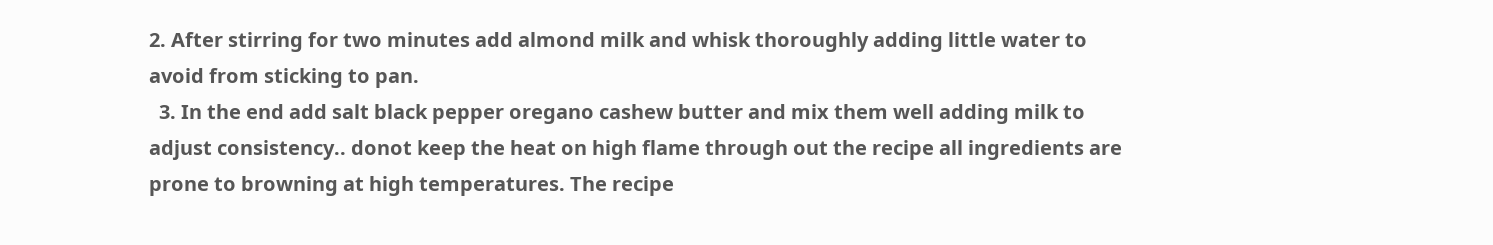2. After stirring for two minutes add almond milk and whisk thoroughly adding little water to avoid from sticking to pan.
  3. In the end add salt black pepper oregano cashew butter and mix them well adding milk to adjust consistency.. donot keep the heat on high flame through out the recipe all ingredients are prone to browning at high temperatures. The recipe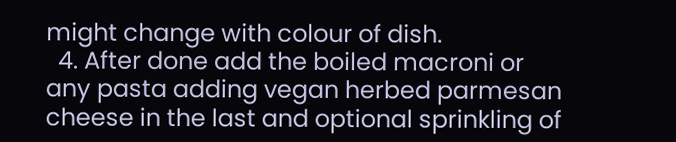might change with colour of dish.
  4. After done add the boiled macroni or any pasta adding vegan herbed parmesan cheese in the last and optional sprinkling of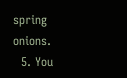spring onions.
  5. You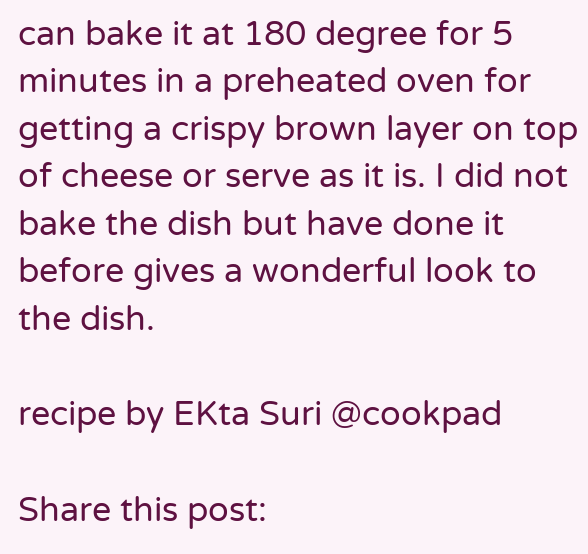can bake it at 180 degree for 5 minutes in a preheated oven for getting a crispy brown layer on top of cheese or serve as it is. I did not bake the dish but have done it before gives a wonderful look to the dish.

recipe by EKta Suri @cookpad

Share this post: